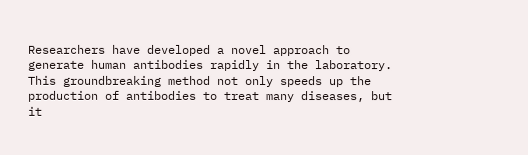Researchers have developed a novel approach to generate human antibodies rapidly in the laboratory. This groundbreaking method not only speeds up the production of antibodies to treat many diseases, but it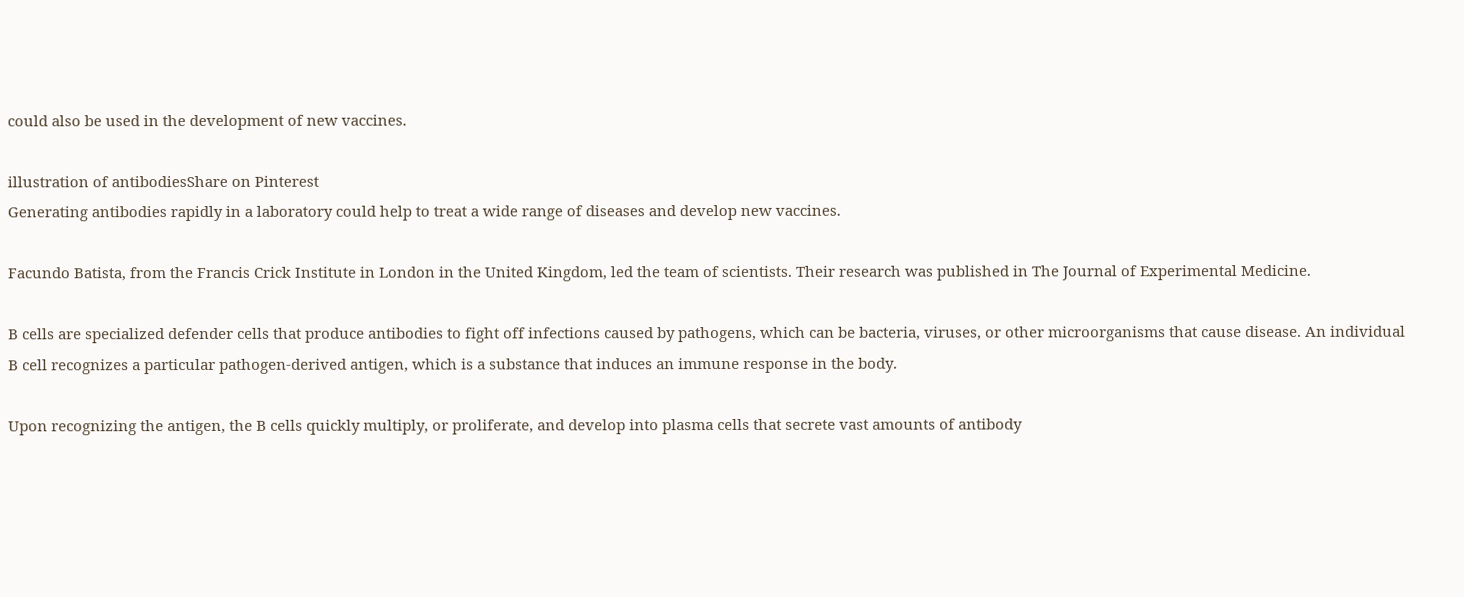could also be used in the development of new vaccines.

illustration of antibodiesShare on Pinterest
Generating antibodies rapidly in a laboratory could help to treat a wide range of diseases and develop new vaccines.

Facundo Batista, from the Francis Crick Institute in London in the United Kingdom, led the team of scientists. Their research was published in The Journal of Experimental Medicine.

B cells are specialized defender cells that produce antibodies to fight off infections caused by pathogens, which can be bacteria, viruses, or other microorganisms that cause disease. An individual B cell recognizes a particular pathogen-derived antigen, which is a substance that induces an immune response in the body.

Upon recognizing the antigen, the B cells quickly multiply, or proliferate, and develop into plasma cells that secrete vast amounts of antibody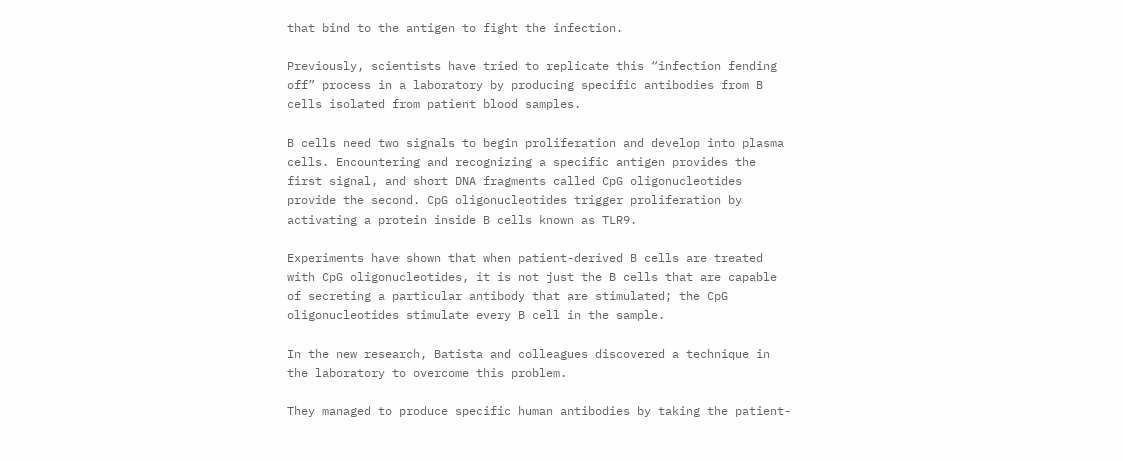that bind to the antigen to fight the infection.

Previously, scientists have tried to replicate this “infection fending off” process in a laboratory by producing specific antibodies from B cells isolated from patient blood samples.

B cells need two signals to begin proliferation and develop into plasma cells. Encountering and recognizing a specific antigen provides the first signal, and short DNA fragments called CpG oligonucleotides provide the second. CpG oligonucleotides trigger proliferation by activating a protein inside B cells known as TLR9.

Experiments have shown that when patient-derived B cells are treated with CpG oligonucleotides, it is not just the B cells that are capable of secreting a particular antibody that are stimulated; the CpG oligonucleotides stimulate every B cell in the sample.

In the new research, Batista and colleagues discovered a technique in the laboratory to overcome this problem.

They managed to produce specific human antibodies by taking the patient-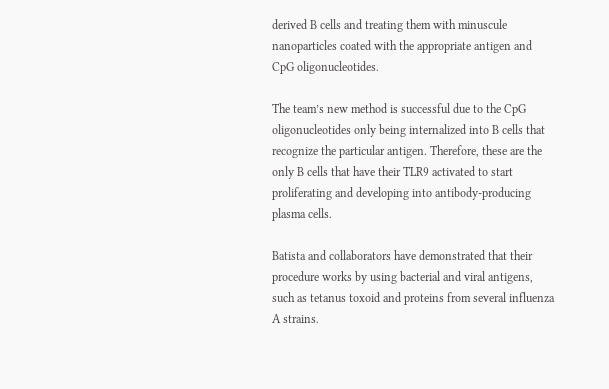derived B cells and treating them with minuscule nanoparticles coated with the appropriate antigen and CpG oligonucleotides.

The team’s new method is successful due to the CpG oligonucleotides only being internalized into B cells that recognize the particular antigen. Therefore, these are the only B cells that have their TLR9 activated to start proliferating and developing into antibody-producing plasma cells.

Batista and collaborators have demonstrated that their procedure works by using bacterial and viral antigens, such as tetanus toxoid and proteins from several influenza A strains.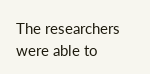The researchers were able to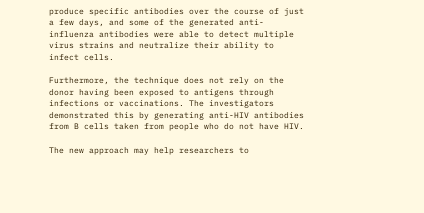produce specific antibodies over the course of just a few days, and some of the generated anti-influenza antibodies were able to detect multiple virus strains and neutralize their ability to infect cells.

Furthermore, the technique does not rely on the donor having been exposed to antigens through infections or vaccinations. The investigators demonstrated this by generating anti-HIV antibodies from B cells taken from people who do not have HIV.

The new approach may help researchers to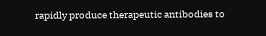rapidly produce therapeutic antibodies to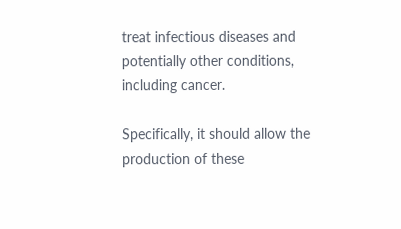treat infectious diseases and potentially other conditions, including cancer.

Specifically, it should allow the production of these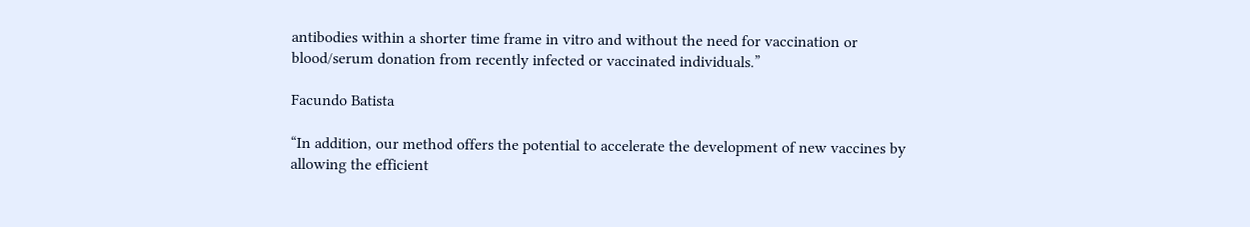antibodies within a shorter time frame in vitro and without the need for vaccination or blood/serum donation from recently infected or vaccinated individuals.”

Facundo Batista

“In addition, our method offers the potential to accelerate the development of new vaccines by allowing the efficient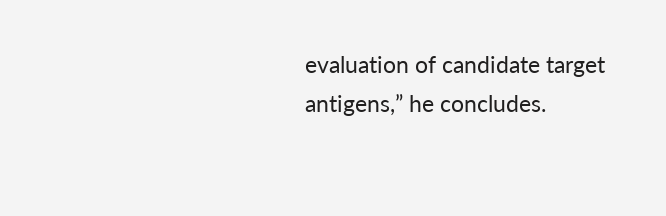evaluation of candidate target antigens,” he concludes.